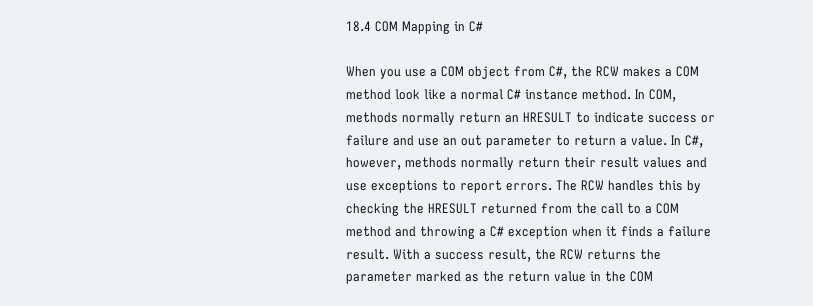18.4 COM Mapping in C#

When you use a COM object from C#, the RCW makes a COM method look like a normal C# instance method. In COM, methods normally return an HRESULT to indicate success or failure and use an out parameter to return a value. In C#, however, methods normally return their result values and use exceptions to report errors. The RCW handles this by checking the HRESULT returned from the call to a COM method and throwing a C# exception when it finds a failure result. With a success result, the RCW returns the parameter marked as the return value in the COM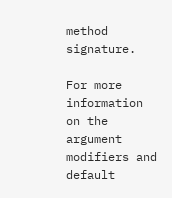method signature.

For more information on the argument modifiers and default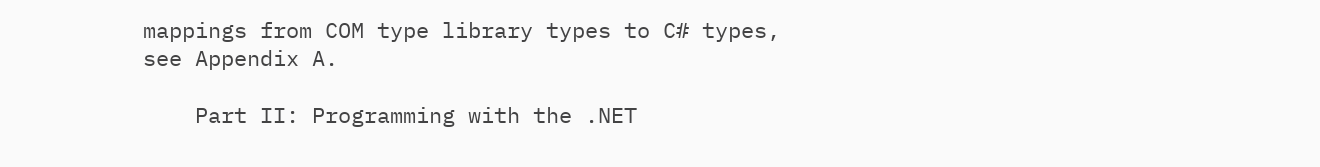mappings from COM type library types to C# types, see Appendix A.

    Part II: Programming with the .NET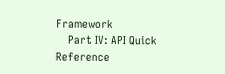Framework
    Part IV: API Quick Reference